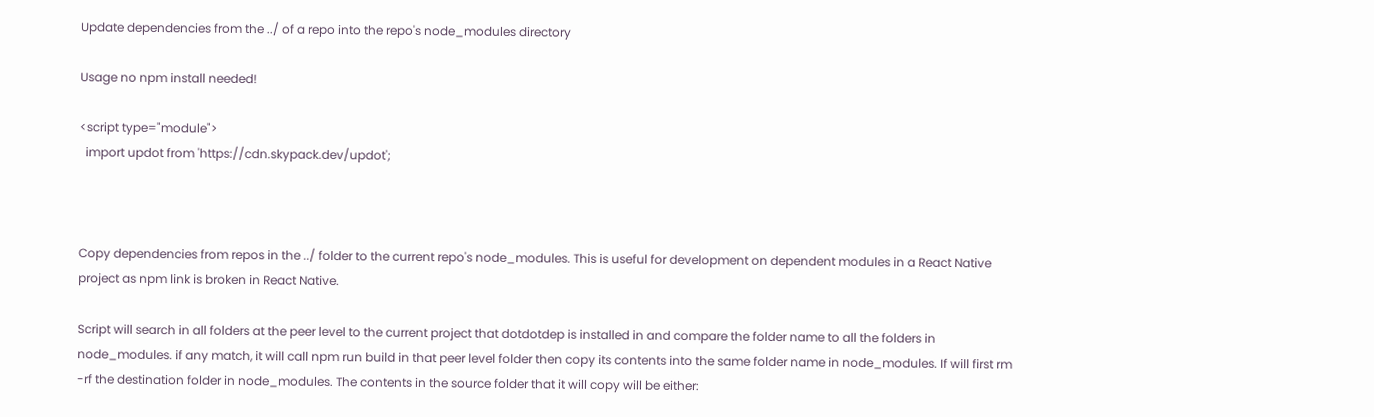Update dependencies from the ../ of a repo into the repo's node_modules directory

Usage no npm install needed!

<script type="module">
  import updot from 'https://cdn.skypack.dev/updot';



Copy dependencies from repos in the ../ folder to the current repo's node_modules. This is useful for development on dependent modules in a React Native project as npm link is broken in React Native.

Script will search in all folders at the peer level to the current project that dotdotdep is installed in and compare the folder name to all the folders in node_modules. if any match, it will call npm run build in that peer level folder then copy its contents into the same folder name in node_modules. If will first rm -rf the destination folder in node_modules. The contents in the source folder that it will copy will be either: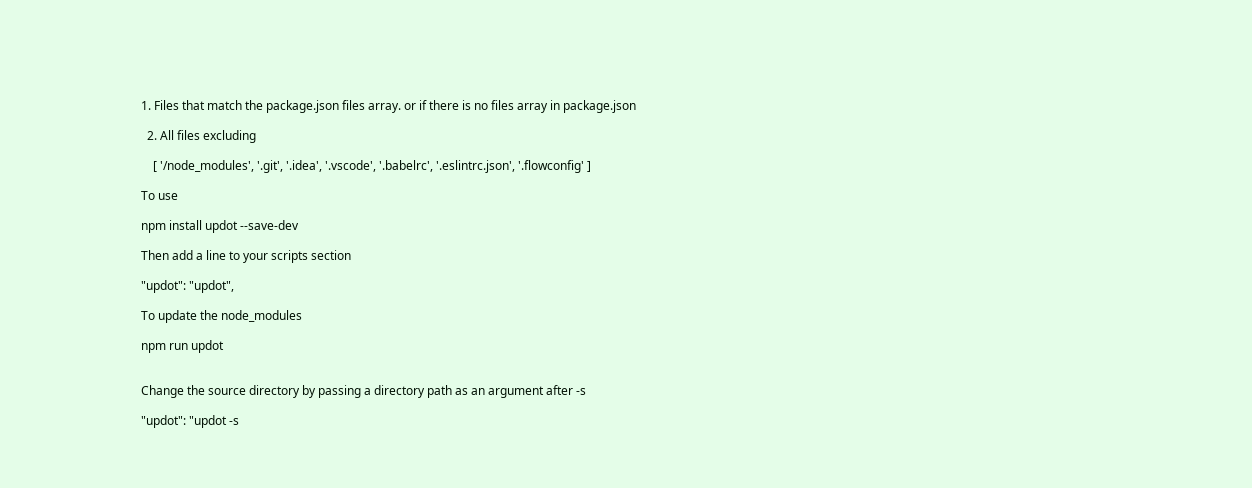1. Files that match the package.json files array. or if there is no files array in package.json

  2. All files excluding

    [ '/node_modules', '.git', '.idea', '.vscode', '.babelrc', '.eslintrc.json', '.flowconfig' ]

To use

npm install updot --save-dev

Then add a line to your scripts section

"updot": "updot",

To update the node_modules

npm run updot


Change the source directory by passing a directory path as an argument after -s

"updot": "updot -s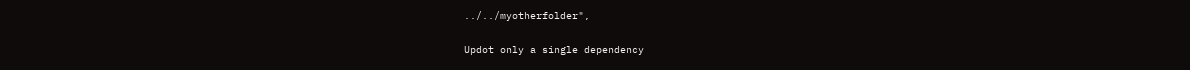../../myotherfolder",

Updot only a single dependency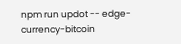npm run updot -- edge-currency-bitcoin